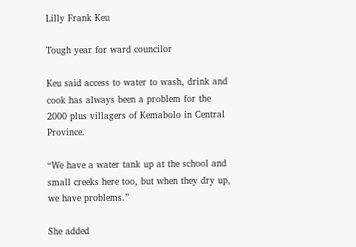Lilly Frank Keu

Tough year for ward councilor

Keu said access to water to wash, drink and cook has always been a problem for the 2000 plus villagers of Kemabolo in Central Province.

“We have a water tank up at the school and small creeks here too, but when they dry up, we have problems.”

She added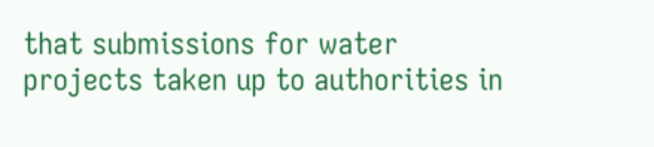that submissions for water projects taken up to authorities in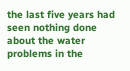the last five years had seen nothing done about the water problems in the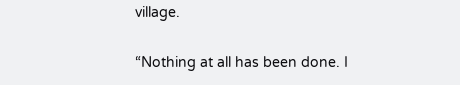village.

“Nothing at all has been done. I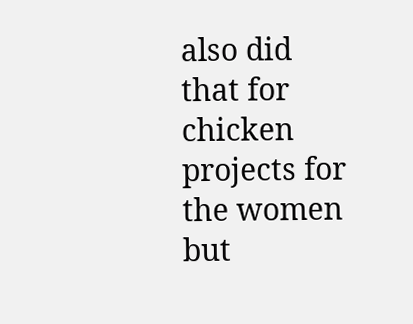also did that for chicken projects for the women but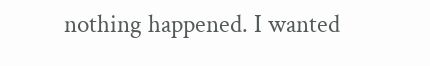nothing happened. I wanted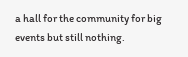a hall for the community for big events but still nothing.